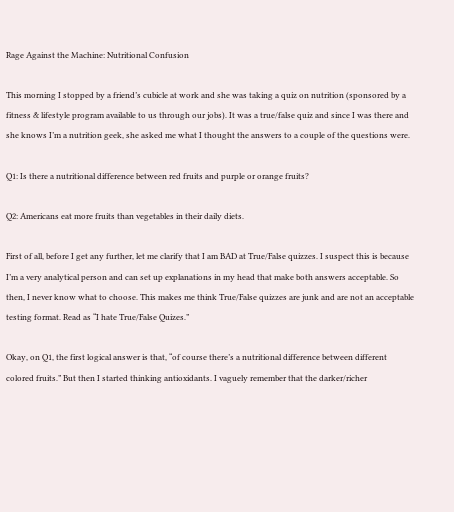Rage Against the Machine: Nutritional Confusion

This morning I stopped by a friend’s cubicle at work and she was taking a quiz on nutrition (sponsored by a fitness & lifestyle program available to us through our jobs). It was a true/false quiz and since I was there and she knows I’m a nutrition geek, she asked me what I thought the answers to a couple of the questions were.

Q1: Is there a nutritional difference between red fruits and purple or orange fruits?

Q2: Americans eat more fruits than vegetables in their daily diets.

First of all, before I get any further, let me clarify that I am BAD at True/False quizzes. I suspect this is because I’m a very analytical person and can set up explanations in my head that make both answers acceptable. So then, I never know what to choose. This makes me think True/False quizzes are junk and are not an acceptable testing format. Read as “I hate True/False Quizes.”

Okay, on Q1, the first logical answer is that, “of course there’s a nutritional difference between different colored fruits.” But then I started thinking antioxidants. I vaguely remember that the darker/richer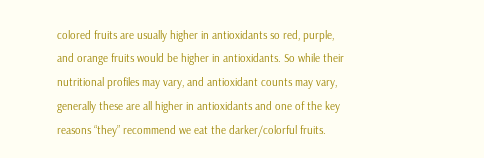colored fruits are usually higher in antioxidants so red, purple, and orange fruits would be higher in antioxidants. So while their nutritional profiles may vary, and antioxidant counts may vary, generally these are all higher in antioxidants and one of the key reasons “they” recommend we eat the darker/colorful fruits.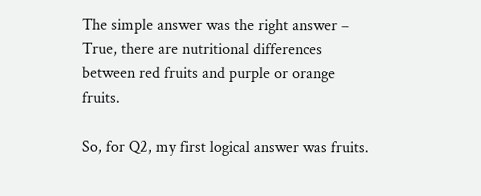The simple answer was the right answer – True, there are nutritional differences between red fruits and purple or orange fruits.

So, for Q2, my first logical answer was fruits.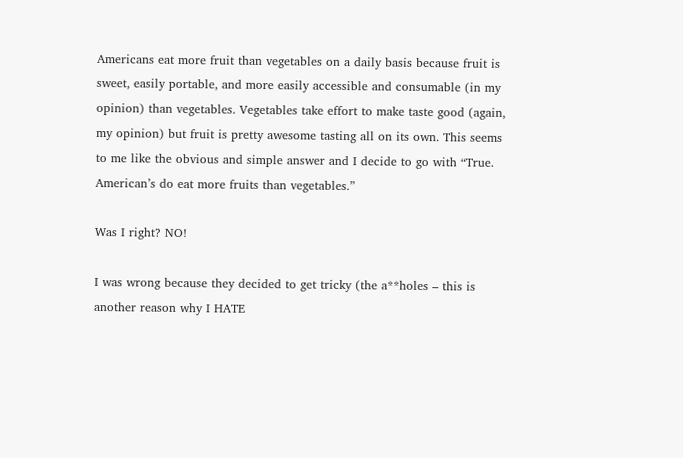Americans eat more fruit than vegetables on a daily basis because fruit is sweet, easily portable, and more easily accessible and consumable (in my opinion) than vegetables. Vegetables take effort to make taste good (again, my opinion) but fruit is pretty awesome tasting all on its own. This seems to me like the obvious and simple answer and I decide to go with “True. American’s do eat more fruits than vegetables.”

Was I right? NO!

I was wrong because they decided to get tricky (the a**holes – this is another reason why I HATE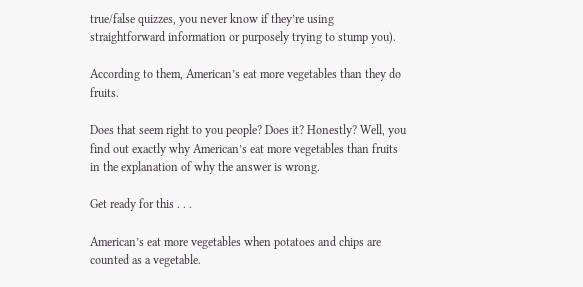true/false quizzes, you never know if they’re using straightforward information or purposely trying to stump you).

According to them, American’s eat more vegetables than they do fruits.

Does that seem right to you people? Does it? Honestly? Well, you find out exactly why American’s eat more vegetables than fruits in the explanation of why the answer is wrong.

Get ready for this . . .

American’s eat more vegetables when potatoes and chips are counted as a vegetable.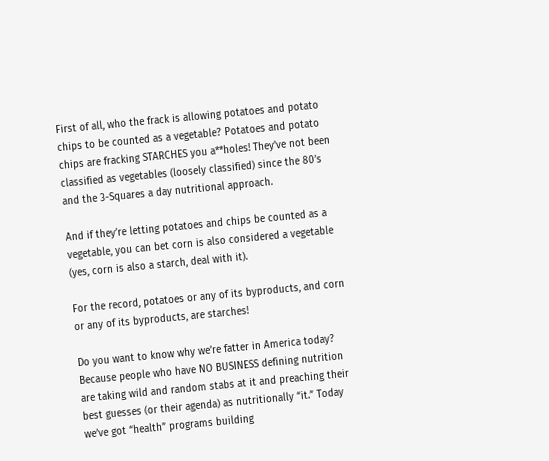First of all, who the frack is allowing potatoes and potato chips to be counted as a vegetable? Potatoes and potato chips are fracking STARCHES you a**holes! They’ve not been classified as vegetables (loosely classified) since the 80’s and the 3-Squares a day nutritional approach.

And if they’re letting potatoes and chips be counted as a vegetable, you can bet corn is also considered a vegetable (yes, corn is also a starch, deal with it).

For the record, potatoes or any of its byproducts, and corn or any of its byproducts, are starches!

Do you want to know why we’re fatter in America today? Because people who have NO BUSINESS defining nutrition are taking wild and random stabs at it and preaching their best guesses (or their agenda) as nutritionally “it.” Today we’ve got “health” programs building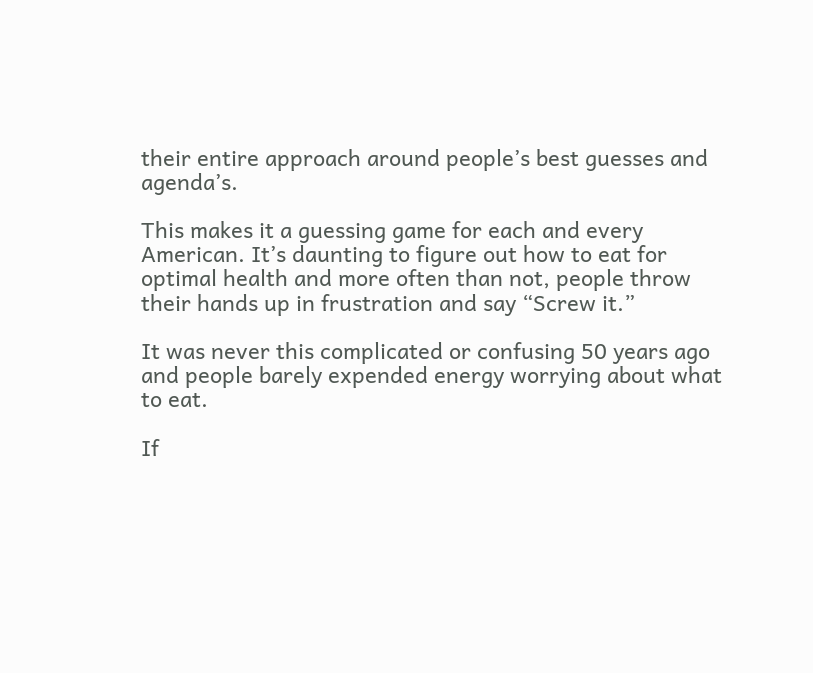their entire approach around people’s best guesses and agenda’s.

This makes it a guessing game for each and every American. It’s daunting to figure out how to eat for optimal health and more often than not, people throw their hands up in frustration and say “Screw it.”

It was never this complicated or confusing 50 years ago and people barely expended energy worrying about what to eat.

If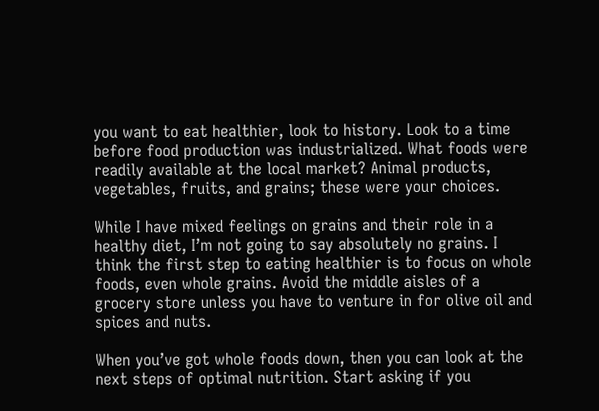you want to eat healthier, look to history. Look to a time before food production was industrialized. What foods were readily available at the local market? Animal products, vegetables, fruits, and grains; these were your choices.

While I have mixed feelings on grains and their role in a healthy diet, I’m not going to say absolutely no grains. I think the first step to eating healthier is to focus on whole foods, even whole grains. Avoid the middle aisles of a grocery store unless you have to venture in for olive oil and spices and nuts.

When you’ve got whole foods down, then you can look at the next steps of optimal nutrition. Start asking if you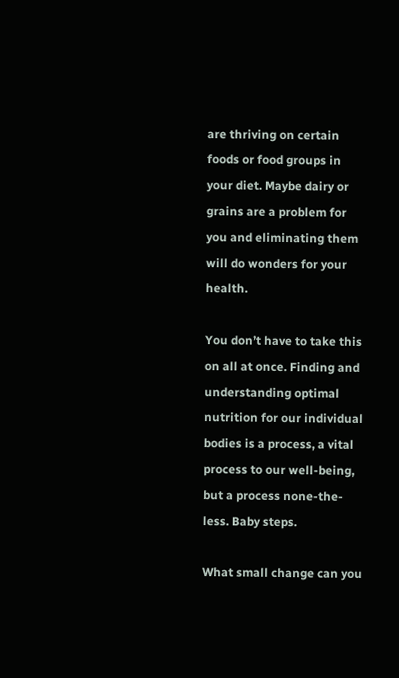are thriving on certain foods or food groups in your diet. Maybe dairy or grains are a problem for you and eliminating them will do wonders for your health.

You don’t have to take this on all at once. Finding and understanding optimal nutrition for our individual bodies is a process, a vital process to our well-being, but a process none-the-less. Baby steps.

What small change can you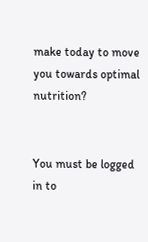make today to move you towards optimal nutrition?


You must be logged in to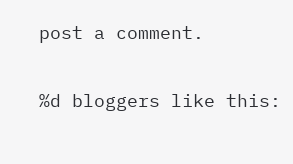post a comment.

%d bloggers like this: